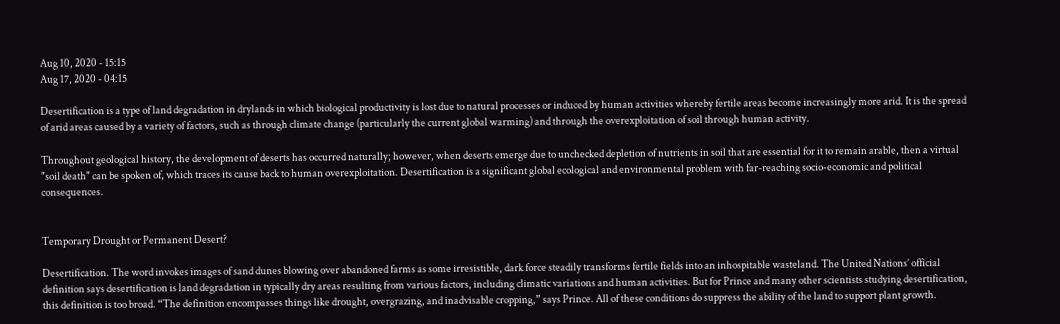Aug 10, 2020 - 15:15
Aug 17, 2020 - 04:15

Desertification is a type of land degradation in drylands in which biological productivity is lost due to natural processes or induced by human activities whereby fertile areas become increasingly more arid. It is the spread of arid areas caused by a variety of factors, such as through climate change (particularly the current global warming) and through the overexploitation of soil through human activity.

Throughout geological history, the development of deserts has occurred naturally; however, when deserts emerge due to unchecked depletion of nutrients in soil that are essential for it to remain arable, then a virtual "soil death" can be spoken of, which traces its cause back to human overexploitation. Desertification is a significant global ecological and environmental problem with far-reaching socio-economic and political consequences.


Temporary Drought or Permanent Desert?

Desertification. The word invokes images of sand dunes blowing over abandoned farms as some irresistible, dark force steadily transforms fertile fields into an inhospitable wasteland. The United Nations’ official definition says desertification is land degradation in typically dry areas resulting from various factors, including climatic variations and human activities. But for Prince and many other scientists studying desertification, this definition is too broad. “The definition encompasses things like drought, overgrazing, and inadvisable cropping,” says Prince. All of these conditions do suppress the ability of the land to support plant growth.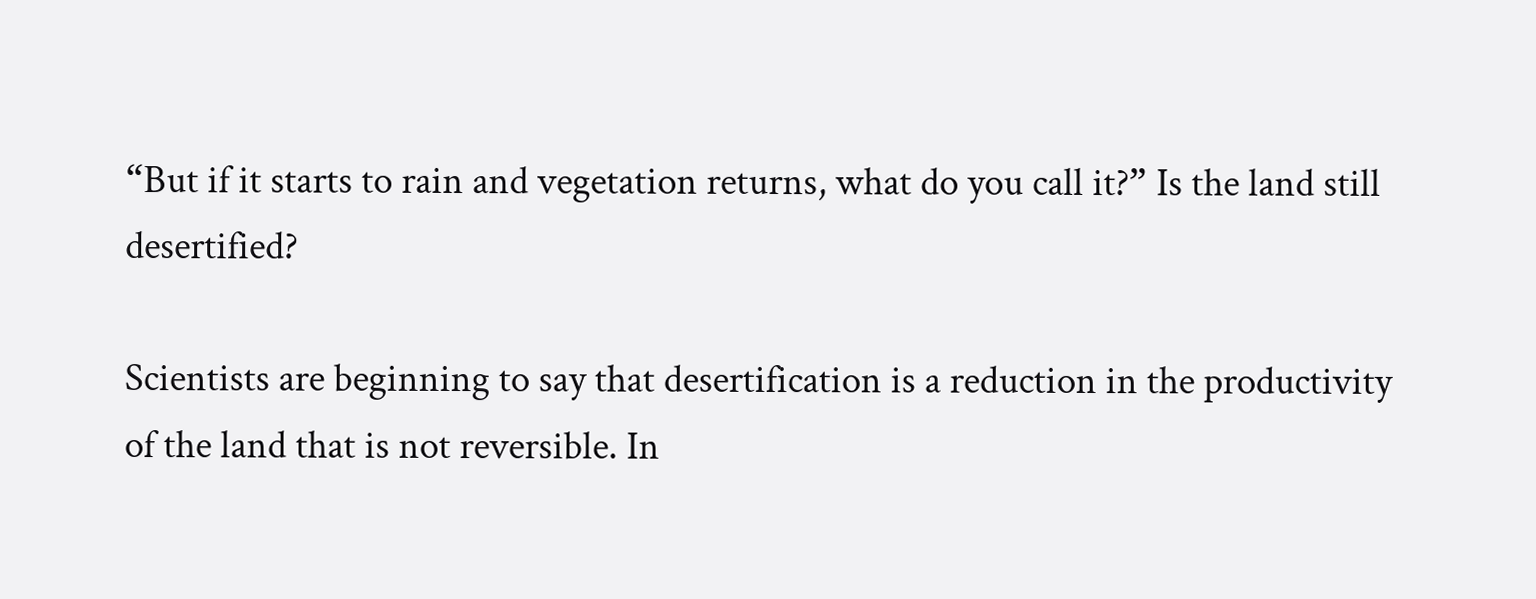“But if it starts to rain and vegetation returns, what do you call it?” Is the land still desertified?

Scientists are beginning to say that desertification is a reduction in the productivity of the land that is not reversible. In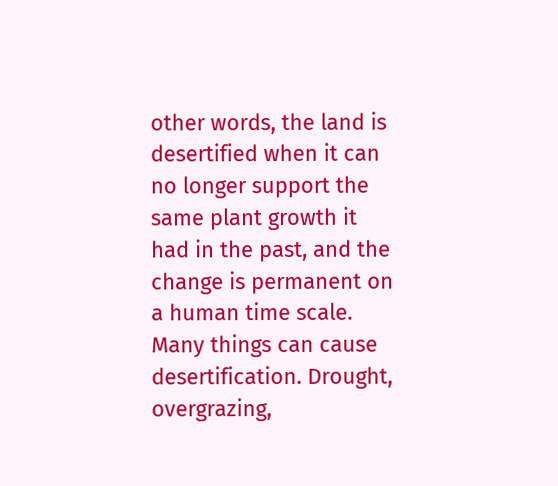other words, the land is desertified when it can no longer support the same plant growth it had in the past, and the change is permanent on a human time scale. Many things can cause desertification. Drought, overgrazing,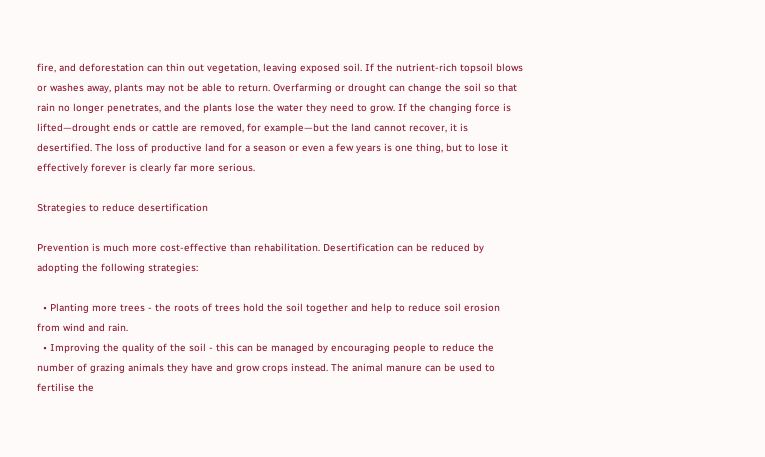fire, and deforestation can thin out vegetation, leaving exposed soil. If the nutrient-rich topsoil blows or washes away, plants may not be able to return. Overfarming or drought can change the soil so that rain no longer penetrates, and the plants lose the water they need to grow. If the changing force is lifted—drought ends or cattle are removed, for example—but the land cannot recover, it is desertified. The loss of productive land for a season or even a few years is one thing, but to lose it effectively forever is clearly far more serious.

Strategies to reduce desertification

Prevention is much more cost-effective than rehabilitation. Desertification can be reduced by adopting the following strategies:

  • Planting more trees - the roots of trees hold the soil together and help to reduce soil erosion from wind and rain.
  • Improving the quality of the soil - this can be managed by encouraging people to reduce the number of grazing animals they have and grow crops instead. The animal manure can be used to fertilise the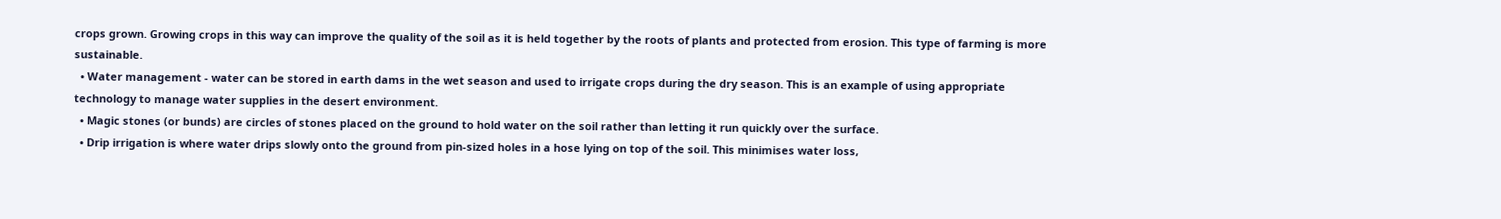crops grown. Growing crops in this way can improve the quality of the soil as it is held together by the roots of plants and protected from erosion. This type of farming is more sustainable.
  • Water management - water can be stored in earth dams in the wet season and used to irrigate crops during the dry season. This is an example of using appropriate technology to manage water supplies in the desert environment.
  • Magic stones (or bunds) are circles of stones placed on the ground to hold water on the soil rather than letting it run quickly over the surface.
  • Drip irrigation is where water drips slowly onto the ground from pin-sized holes in a hose lying on top of the soil. This minimises water loss,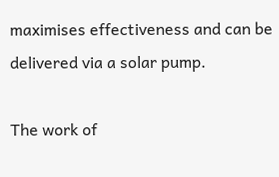maximises effectiveness and can be delivered via a solar pump.

The work of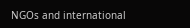NGOs and international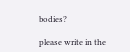bodies?

please write in the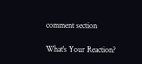comment section

What's Your Reaction?